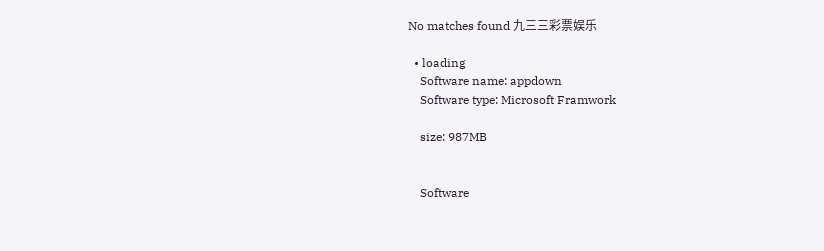No matches found 九三三彩票娱乐

  • loading
    Software name: appdown
    Software type: Microsoft Framwork

    size: 987MB


    Software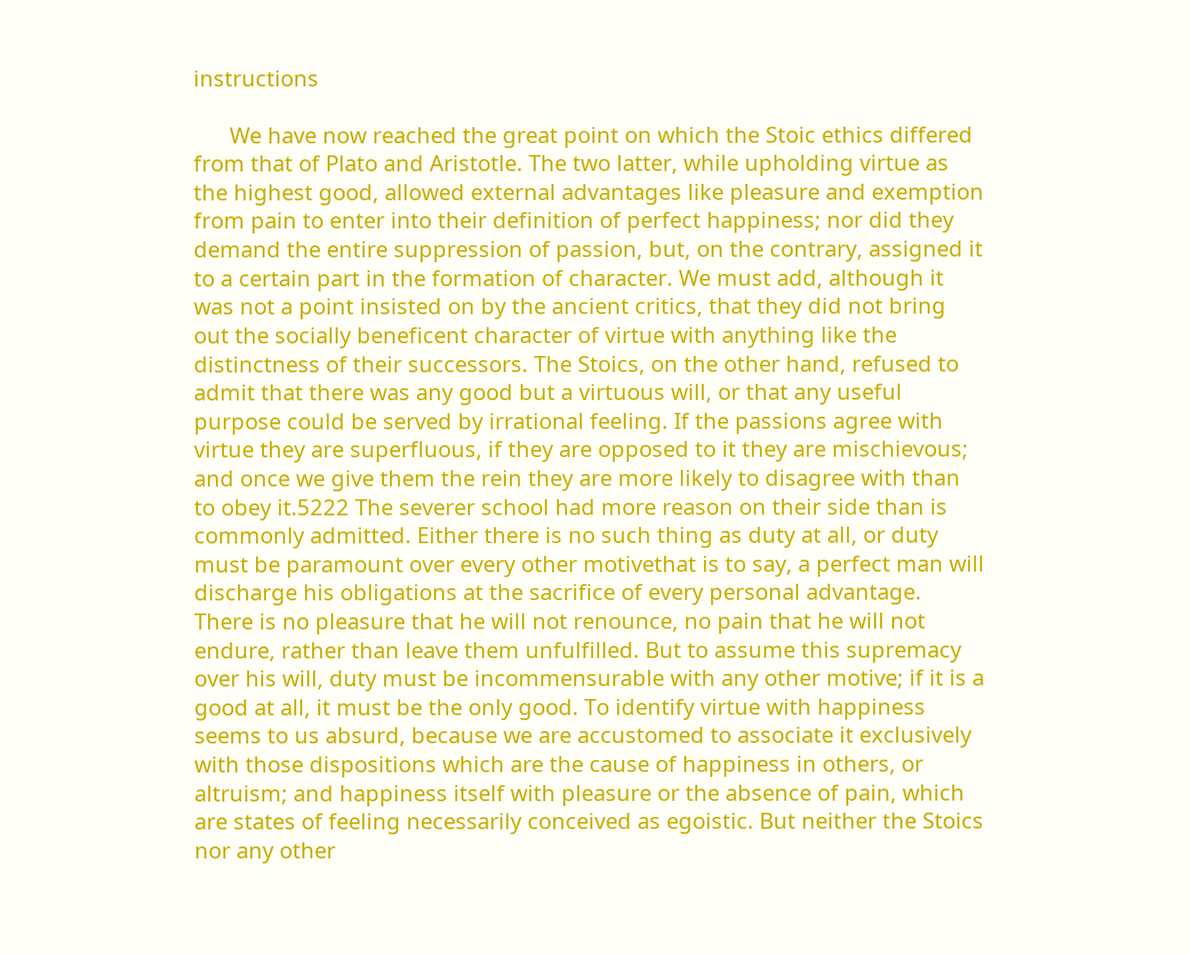instructions

      We have now reached the great point on which the Stoic ethics differed from that of Plato and Aristotle. The two latter, while upholding virtue as the highest good, allowed external advantages like pleasure and exemption from pain to enter into their definition of perfect happiness; nor did they demand the entire suppression of passion, but, on the contrary, assigned it to a certain part in the formation of character. We must add, although it was not a point insisted on by the ancient critics, that they did not bring out the socially beneficent character of virtue with anything like the distinctness of their successors. The Stoics, on the other hand, refused to admit that there was any good but a virtuous will, or that any useful purpose could be served by irrational feeling. If the passions agree with virtue they are superfluous, if they are opposed to it they are mischievous; and once we give them the rein they are more likely to disagree with than to obey it.5222 The severer school had more reason on their side than is commonly admitted. Either there is no such thing as duty at all, or duty must be paramount over every other motivethat is to say, a perfect man will discharge his obligations at the sacrifice of every personal advantage. There is no pleasure that he will not renounce, no pain that he will not endure, rather than leave them unfulfilled. But to assume this supremacy over his will, duty must be incommensurable with any other motive; if it is a good at all, it must be the only good. To identify virtue with happiness seems to us absurd, because we are accustomed to associate it exclusively with those dispositions which are the cause of happiness in others, or altruism; and happiness itself with pleasure or the absence of pain, which are states of feeling necessarily conceived as egoistic. But neither the Stoics nor any other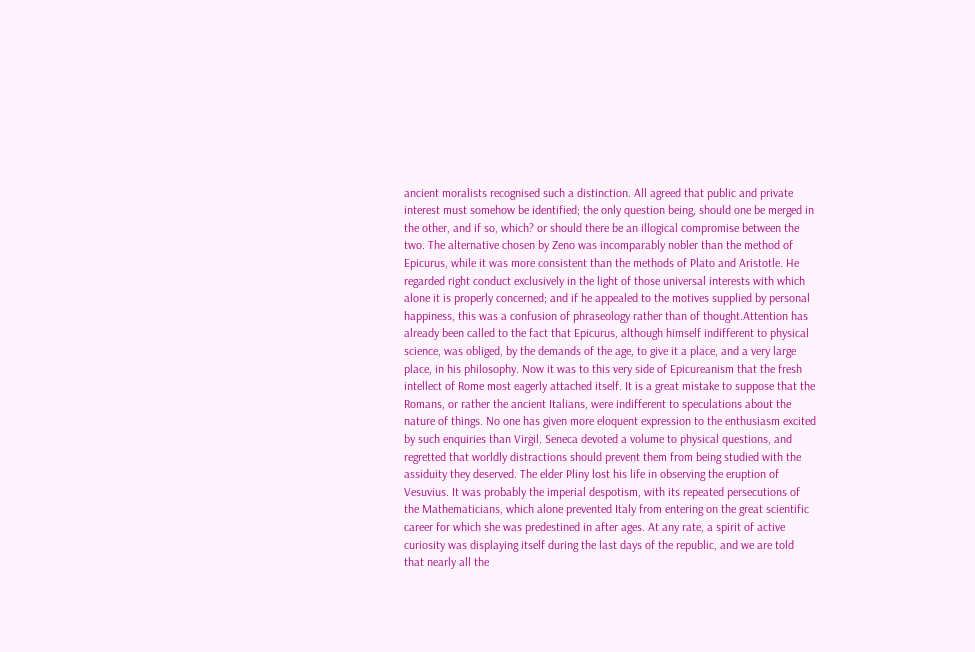ancient moralists recognised such a distinction. All agreed that public and private interest must somehow be identified; the only question being, should one be merged in the other, and if so, which? or should there be an illogical compromise between the two. The alternative chosen by Zeno was incomparably nobler than the method of Epicurus, while it was more consistent than the methods of Plato and Aristotle. He regarded right conduct exclusively in the light of those universal interests with which alone it is properly concerned; and if he appealed to the motives supplied by personal happiness, this was a confusion of phraseology rather than of thought.Attention has already been called to the fact that Epicurus, although himself indifferent to physical science, was obliged, by the demands of the age, to give it a place, and a very large place, in his philosophy. Now it was to this very side of Epicureanism that the fresh intellect of Rome most eagerly attached itself. It is a great mistake to suppose that the Romans, or rather the ancient Italians, were indifferent to speculations about the nature of things. No one has given more eloquent expression to the enthusiasm excited by such enquiries than Virgil. Seneca devoted a volume to physical questions, and regretted that worldly distractions should prevent them from being studied with the assiduity they deserved. The elder Pliny lost his life in observing the eruption of Vesuvius. It was probably the imperial despotism, with its repeated persecutions of the Mathematicians, which alone prevented Italy from entering on the great scientific career for which she was predestined in after ages. At any rate, a spirit of active curiosity was displaying itself during the last days of the republic, and we are told that nearly all the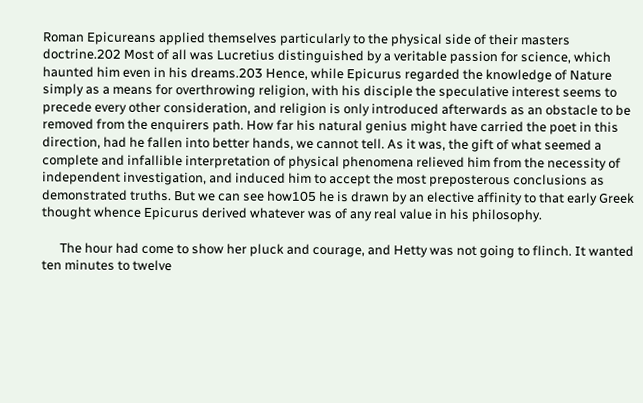Roman Epicureans applied themselves particularly to the physical side of their masters doctrine.202 Most of all was Lucretius distinguished by a veritable passion for science, which haunted him even in his dreams.203 Hence, while Epicurus regarded the knowledge of Nature simply as a means for overthrowing religion, with his disciple the speculative interest seems to precede every other consideration, and religion is only introduced afterwards as an obstacle to be removed from the enquirers path. How far his natural genius might have carried the poet in this direction, had he fallen into better hands, we cannot tell. As it was, the gift of what seemed a complete and infallible interpretation of physical phenomena relieved him from the necessity of independent investigation, and induced him to accept the most preposterous conclusions as demonstrated truths. But we can see how105 he is drawn by an elective affinity to that early Greek thought whence Epicurus derived whatever was of any real value in his philosophy.

      The hour had come to show her pluck and courage, and Hetty was not going to flinch. It wanted ten minutes to twelve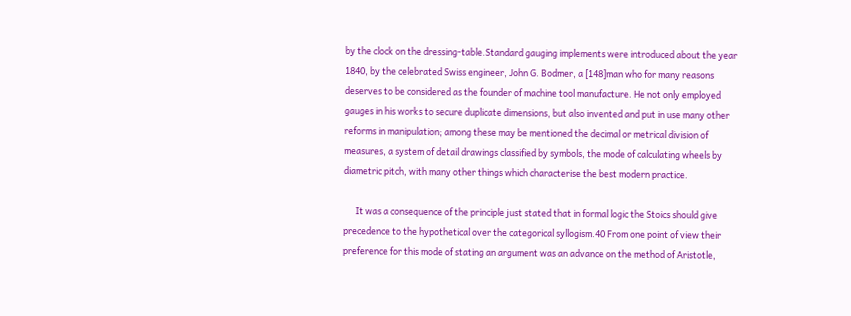by the clock on the dressing-table.Standard gauging implements were introduced about the year 1840, by the celebrated Swiss engineer, John G. Bodmer, a [148]man who for many reasons deserves to be considered as the founder of machine tool manufacture. He not only employed gauges in his works to secure duplicate dimensions, but also invented and put in use many other reforms in manipulation; among these may be mentioned the decimal or metrical division of measures, a system of detail drawings classified by symbols, the mode of calculating wheels by diametric pitch, with many other things which characterise the best modern practice.

      It was a consequence of the principle just stated that in formal logic the Stoics should give precedence to the hypothetical over the categorical syllogism.40 From one point of view their preference for this mode of stating an argument was an advance on the method of Aristotle,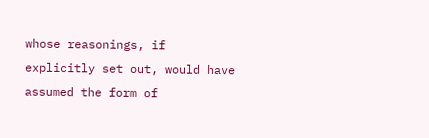whose reasonings, if explicitly set out, would have assumed the form of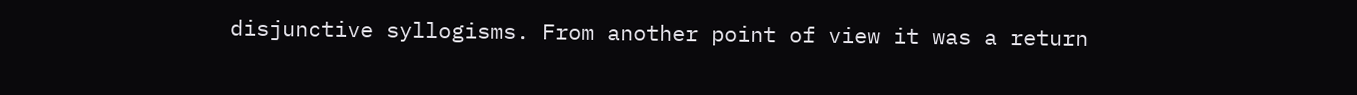disjunctive syllogisms. From another point of view it was a return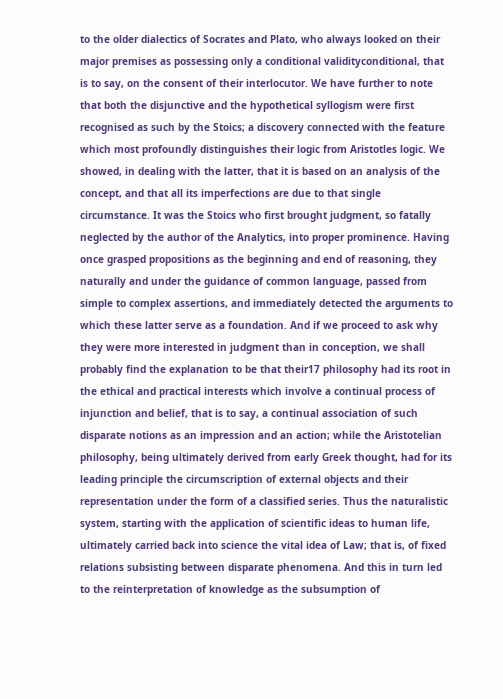to the older dialectics of Socrates and Plato, who always looked on their major premises as possessing only a conditional validityconditional, that is to say, on the consent of their interlocutor. We have further to note that both the disjunctive and the hypothetical syllogism were first recognised as such by the Stoics; a discovery connected with the feature which most profoundly distinguishes their logic from Aristotles logic. We showed, in dealing with the latter, that it is based on an analysis of the concept, and that all its imperfections are due to that single circumstance. It was the Stoics who first brought judgment, so fatally neglected by the author of the Analytics, into proper prominence. Having once grasped propositions as the beginning and end of reasoning, they naturally and under the guidance of common language, passed from simple to complex assertions, and immediately detected the arguments to which these latter serve as a foundation. And if we proceed to ask why they were more interested in judgment than in conception, we shall probably find the explanation to be that their17 philosophy had its root in the ethical and practical interests which involve a continual process of injunction and belief, that is to say, a continual association of such disparate notions as an impression and an action; while the Aristotelian philosophy, being ultimately derived from early Greek thought, had for its leading principle the circumscription of external objects and their representation under the form of a classified series. Thus the naturalistic system, starting with the application of scientific ideas to human life, ultimately carried back into science the vital idea of Law; that is, of fixed relations subsisting between disparate phenomena. And this in turn led to the reinterpretation of knowledge as the subsumption of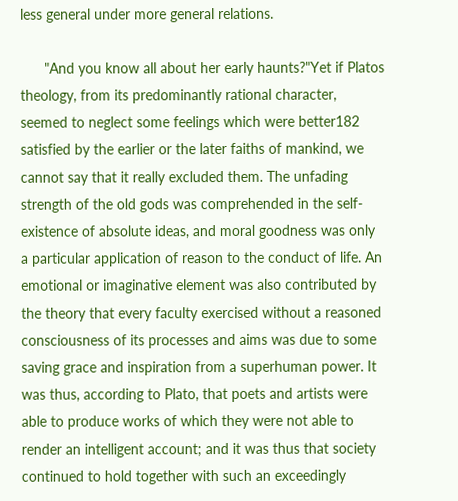less general under more general relations.

      "And you know all about her early haunts?"Yet if Platos theology, from its predominantly rational character, seemed to neglect some feelings which were better182 satisfied by the earlier or the later faiths of mankind, we cannot say that it really excluded them. The unfading strength of the old gods was comprehended in the self-existence of absolute ideas, and moral goodness was only a particular application of reason to the conduct of life. An emotional or imaginative element was also contributed by the theory that every faculty exercised without a reasoned consciousness of its processes and aims was due to some saving grace and inspiration from a superhuman power. It was thus, according to Plato, that poets and artists were able to produce works of which they were not able to render an intelligent account; and it was thus that society continued to hold together with such an exceedingly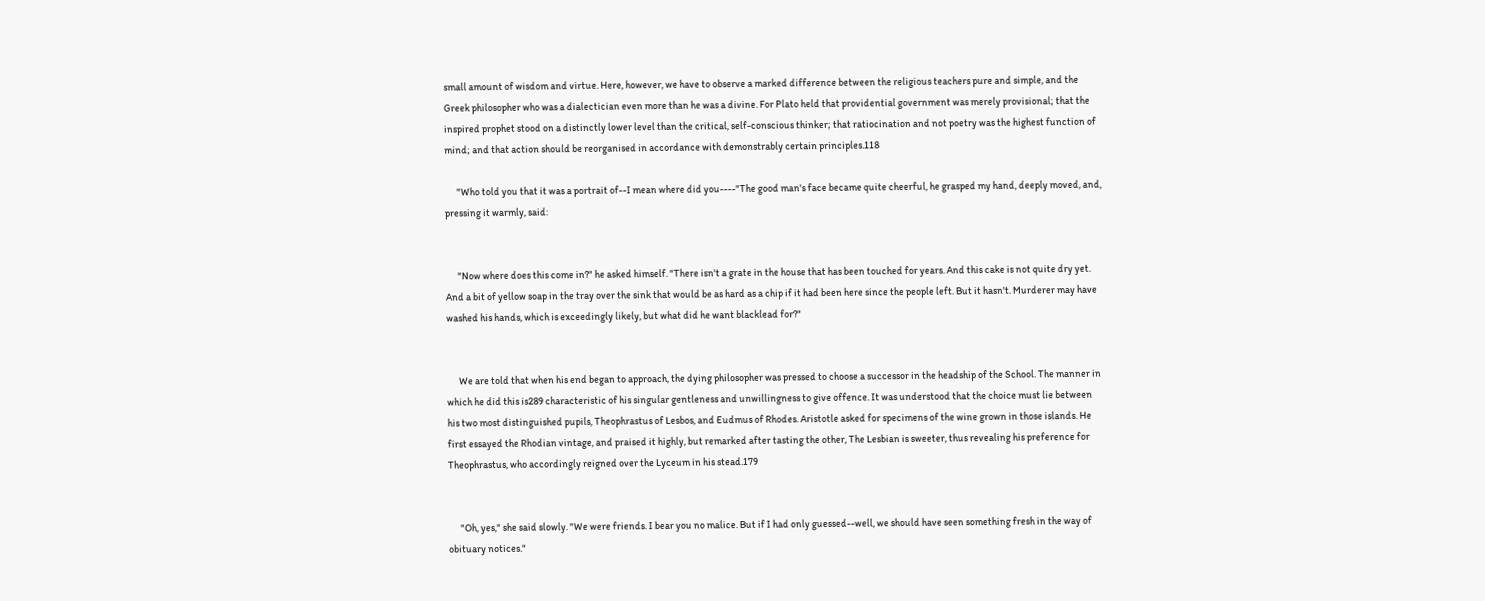small amount of wisdom and virtue. Here, however, we have to observe a marked difference between the religious teachers pure and simple, and the Greek philosopher who was a dialectician even more than he was a divine. For Plato held that providential government was merely provisional; that the inspired prophet stood on a distinctly lower level than the critical, self-conscious thinker; that ratiocination and not poetry was the highest function of mind; and that action should be reorganised in accordance with demonstrably certain principles.118

      "Who told you that it was a portrait of--I mean where did you----"The good man's face became quite cheerful, he grasped my hand, deeply moved, and, pressing it warmly, said:


      "Now where does this come in?" he asked himself. "There isn't a grate in the house that has been touched for years. And this cake is not quite dry yet. And a bit of yellow soap in the tray over the sink that would be as hard as a chip if it had been here since the people left. But it hasn't. Murderer may have washed his hands, which is exceedingly likely, but what did he want blacklead for?"


      We are told that when his end began to approach, the dying philosopher was pressed to choose a successor in the headship of the School. The manner in which he did this is289 characteristic of his singular gentleness and unwillingness to give offence. It was understood that the choice must lie between his two most distinguished pupils, Theophrastus of Lesbos, and Eudmus of Rhodes. Aristotle asked for specimens of the wine grown in those islands. He first essayed the Rhodian vintage, and praised it highly, but remarked after tasting the other, The Lesbian is sweeter, thus revealing his preference for Theophrastus, who accordingly reigned over the Lyceum in his stead.179


      "Oh, yes," she said slowly. "We were friends. I bear you no malice. But if I had only guessed--well, we should have seen something fresh in the way of obituary notices."